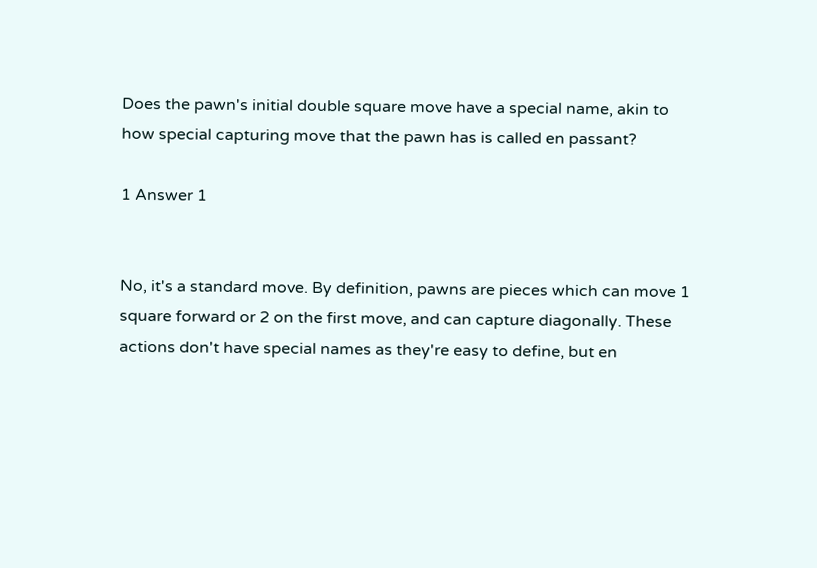Does the pawn's initial double square move have a special name, akin to how special capturing move that the pawn has is called en passant?

1 Answer 1


No, it's a standard move. By definition, pawns are pieces which can move 1 square forward or 2 on the first move, and can capture diagonally. These actions don't have special names as they're easy to define, but en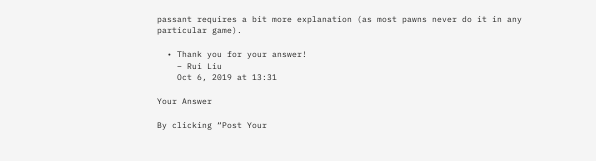passant requires a bit more explanation (as most pawns never do it in any particular game).

  • Thank you for your answer!
    – Rui Liu
    Oct 6, 2019 at 13:31

Your Answer

By clicking “Post Your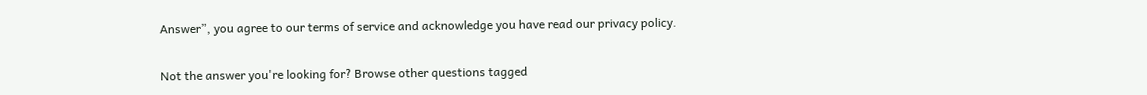Answer”, you agree to our terms of service and acknowledge you have read our privacy policy.

Not the answer you're looking for? Browse other questions tagged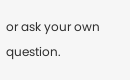or ask your own question.